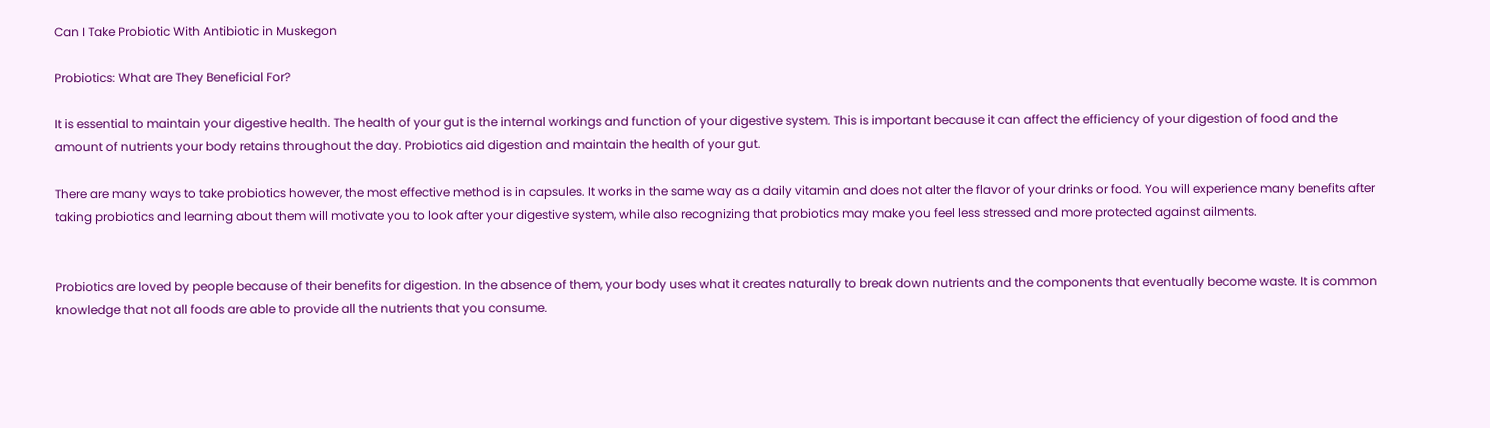Can I Take Probiotic With Antibiotic in Muskegon

Probiotics: What are They Beneficial For?

It is essential to maintain your digestive health. The health of your gut is the internal workings and function of your digestive system. This is important because it can affect the efficiency of your digestion of food and the amount of nutrients your body retains throughout the day. Probiotics aid digestion and maintain the health of your gut.

There are many ways to take probiotics however, the most effective method is in capsules. It works in the same way as a daily vitamin and does not alter the flavor of your drinks or food. You will experience many benefits after taking probiotics and learning about them will motivate you to look after your digestive system, while also recognizing that probiotics may make you feel less stressed and more protected against ailments.


Probiotics are loved by people because of their benefits for digestion. In the absence of them, your body uses what it creates naturally to break down nutrients and the components that eventually become waste. It is common knowledge that not all foods are able to provide all the nutrients that you consume.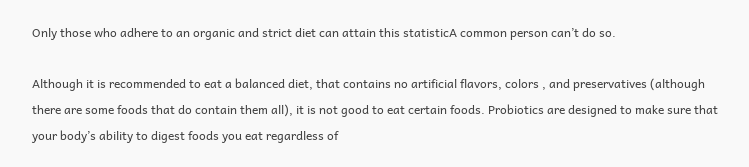Only those who adhere to an organic and strict diet can attain this statisticA common person can’t do so.

Although it is recommended to eat a balanced diet, that contains no artificial flavors, colors , and preservatives (although there are some foods that do contain them all), it is not good to eat certain foods. Probiotics are designed to make sure that your body’s ability to digest foods you eat regardless of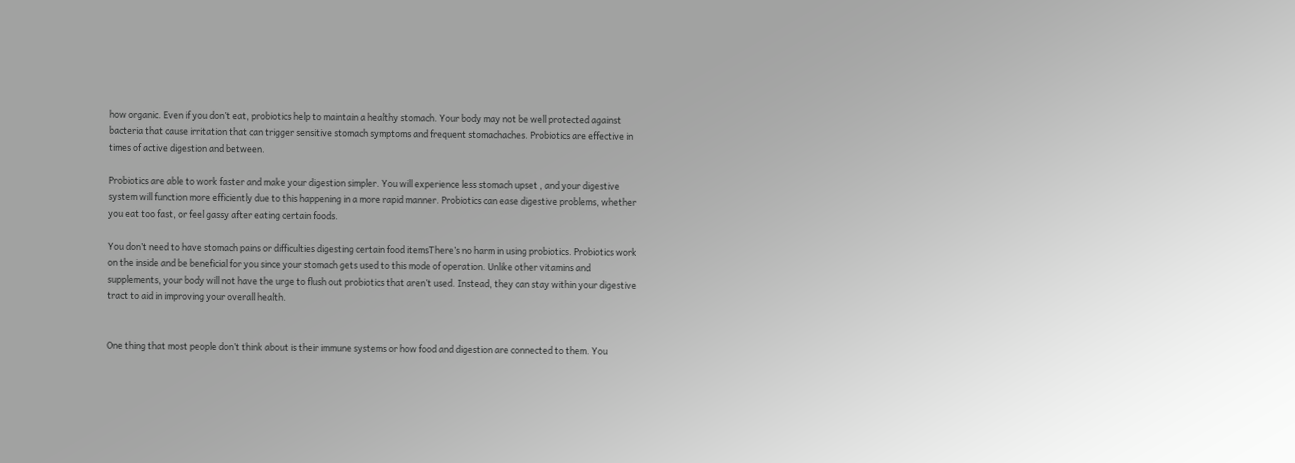how organic. Even if you don’t eat, probiotics help to maintain a healthy stomach. Your body may not be well protected against bacteria that cause irritation that can trigger sensitive stomach symptoms and frequent stomachaches. Probiotics are effective in times of active digestion and between.

Probiotics are able to work faster and make your digestion simpler. You will experience less stomach upset , and your digestive system will function more efficiently due to this happening in a more rapid manner. Probiotics can ease digestive problems, whether you eat too fast, or feel gassy after eating certain foods.

You don’t need to have stomach pains or difficulties digesting certain food itemsThere’s no harm in using probiotics. Probiotics work on the inside and be beneficial for you since your stomach gets used to this mode of operation. Unlike other vitamins and supplements, your body will not have the urge to flush out probiotics that aren’t used. Instead, they can stay within your digestive tract to aid in improving your overall health.


One thing that most people don’t think about is their immune systems or how food and digestion are connected to them. You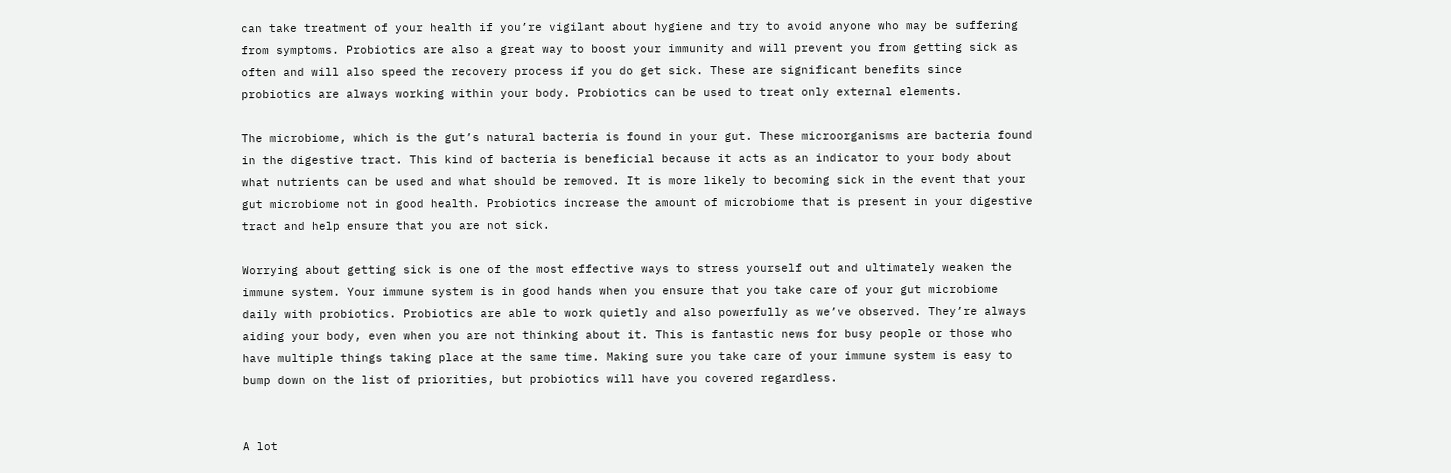can take treatment of your health if you’re vigilant about hygiene and try to avoid anyone who may be suffering from symptoms. Probiotics are also a great way to boost your immunity and will prevent you from getting sick as often and will also speed the recovery process if you do get sick. These are significant benefits since probiotics are always working within your body. Probiotics can be used to treat only external elements.

The microbiome, which is the gut’s natural bacteria is found in your gut. These microorganisms are bacteria found in the digestive tract. This kind of bacteria is beneficial because it acts as an indicator to your body about what nutrients can be used and what should be removed. It is more likely to becoming sick in the event that your gut microbiome not in good health. Probiotics increase the amount of microbiome that is present in your digestive tract and help ensure that you are not sick.

Worrying about getting sick is one of the most effective ways to stress yourself out and ultimately weaken the immune system. Your immune system is in good hands when you ensure that you take care of your gut microbiome daily with probiotics. Probiotics are able to work quietly and also powerfully as we’ve observed. They’re always aiding your body, even when you are not thinking about it. This is fantastic news for busy people or those who have multiple things taking place at the same time. Making sure you take care of your immune system is easy to bump down on the list of priorities, but probiotics will have you covered regardless.


A lot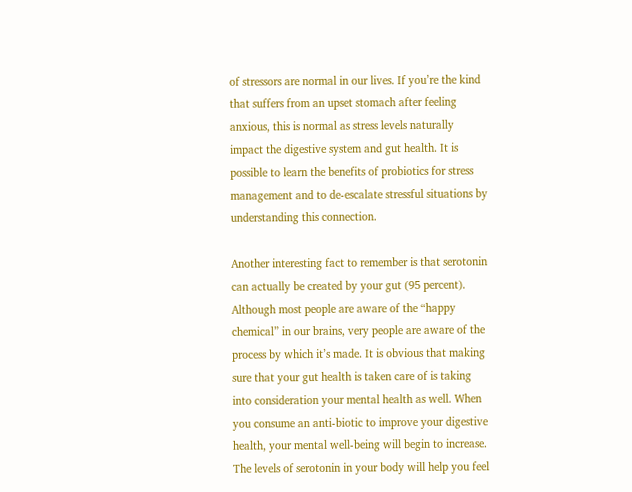of stressors are normal in our lives. If you’re the kind that suffers from an upset stomach after feeling anxious, this is normal as stress levels naturally impact the digestive system and gut health. It is possible to learn the benefits of probiotics for stress management and to de-escalate stressful situations by understanding this connection.

Another interesting fact to remember is that serotonin can actually be created by your gut (95 percent). Although most people are aware of the “happy chemical” in our brains, very people are aware of the process by which it’s made. It is obvious that making sure that your gut health is taken care of is taking into consideration your mental health as well. When you consume an anti-biotic to improve your digestive health, your mental well-being will begin to increase. The levels of serotonin in your body will help you feel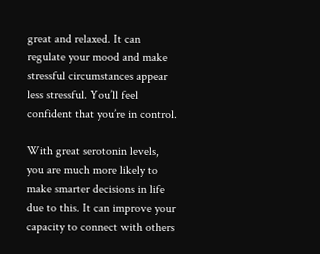great and relaxed. It can regulate your mood and make stressful circumstances appear less stressful. You’ll feel confident that you’re in control.

With great serotonin levels, you are much more likely to make smarter decisions in life due to this. It can improve your capacity to connect with others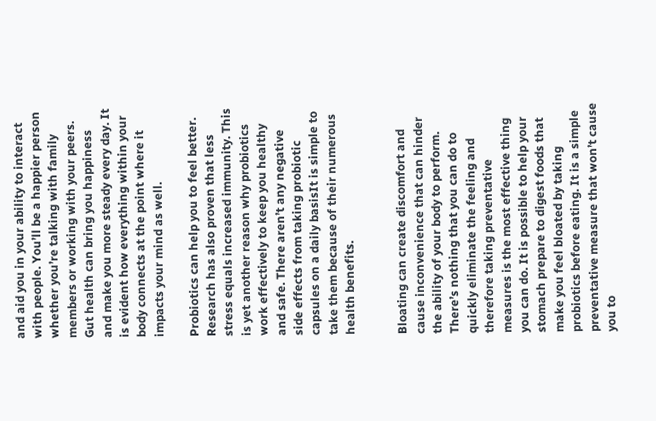and aid you in your ability to interact with people. You’ll be a happier person whether you’re talking with family members or working with your peers. Gut health can bring you happiness and make you more steady every day. It is evident how everything within your body connects at the point where it impacts your mind as well.

Probiotics can help you to feel better. Research has also proven that less stress equals increased immunity. This is yet another reason why probiotics work effectively to keep you healthy and safe. There aren’t any negative side effects from taking probiotic capsules on a daily basisIt is simple to take them because of their numerous health benefits.


Bloating can create discomfort and cause inconvenience that can hinder the ability of your body to perform. There’s nothing that you can do to quickly eliminate the feeling and therefore taking preventative measures is the most effective thing you can do. It is possible to help your stomach prepare to digest foods that make you feel bloated by taking probiotics before eating. It is a simple preventative measure that won’t cause you to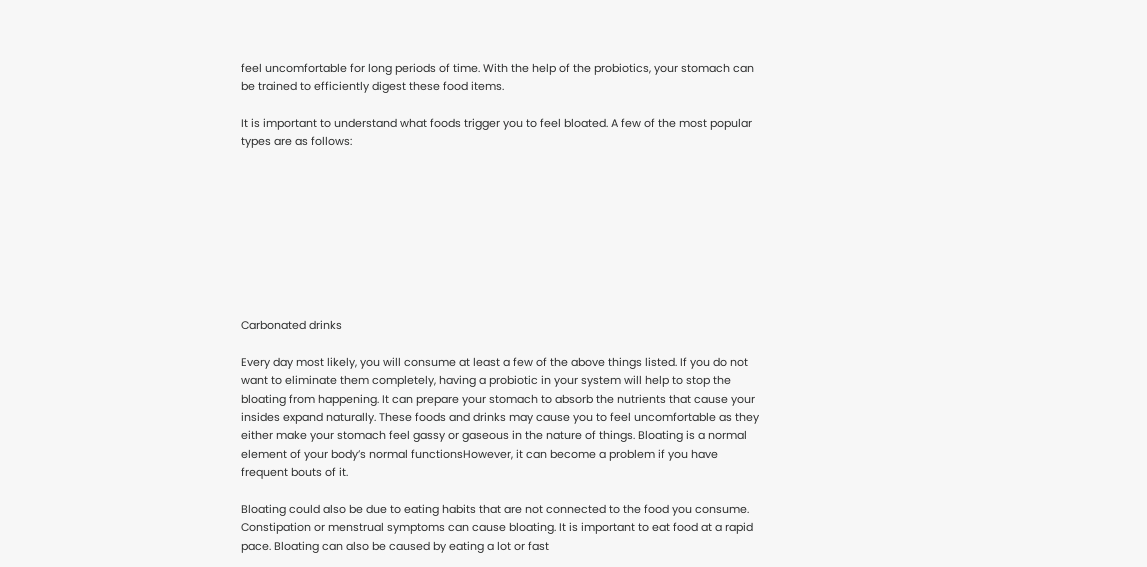feel uncomfortable for long periods of time. With the help of the probiotics, your stomach can be trained to efficiently digest these food items.

It is important to understand what foods trigger you to feel bloated. A few of the most popular types are as follows:









Carbonated drinks

Every day most likely, you will consume at least a few of the above things listed. If you do not want to eliminate them completely, having a probiotic in your system will help to stop the bloating from happening. It can prepare your stomach to absorb the nutrients that cause your insides expand naturally. These foods and drinks may cause you to feel uncomfortable as they either make your stomach feel gassy or gaseous in the nature of things. Bloating is a normal element of your body’s normal functionsHowever, it can become a problem if you have frequent bouts of it.

Bloating could also be due to eating habits that are not connected to the food you consume. Constipation or menstrual symptoms can cause bloating. It is important to eat food at a rapid pace. Bloating can also be caused by eating a lot or fast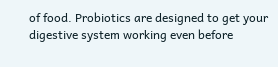of food. Probiotics are designed to get your digestive system working even before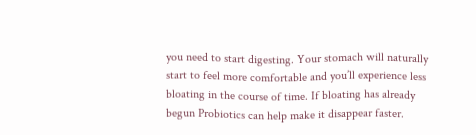you need to start digesting. Your stomach will naturally start to feel more comfortable and you’ll experience less bloating in the course of time. If bloating has already begun Probiotics can help make it disappear faster.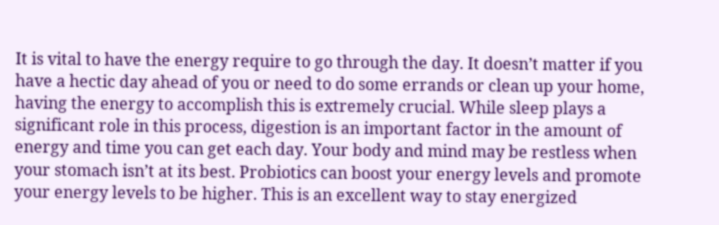It is vital to have the energy require to go through the day. It doesn’t matter if you have a hectic day ahead of you or need to do some errands or clean up your home, having the energy to accomplish this is extremely crucial. While sleep plays a significant role in this process, digestion is an important factor in the amount of energy and time you can get each day. Your body and mind may be restless when your stomach isn’t at its best. Probiotics can boost your energy levels and promote your energy levels to be higher. This is an excellent way to stay energized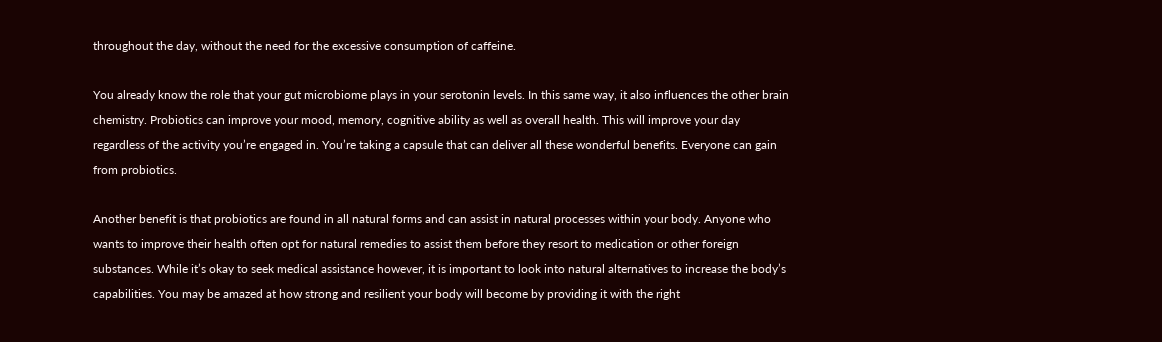throughout the day, without the need for the excessive consumption of caffeine.

You already know the role that your gut microbiome plays in your serotonin levels. In this same way, it also influences the other brain chemistry. Probiotics can improve your mood, memory, cognitive ability as well as overall health. This will improve your day regardless of the activity you’re engaged in. You’re taking a capsule that can deliver all these wonderful benefits. Everyone can gain from probiotics.

Another benefit is that probiotics are found in all natural forms and can assist in natural processes within your body. Anyone who wants to improve their health often opt for natural remedies to assist them before they resort to medication or other foreign substances. While it’s okay to seek medical assistance however, it is important to look into natural alternatives to increase the body’s capabilities. You may be amazed at how strong and resilient your body will become by providing it with the right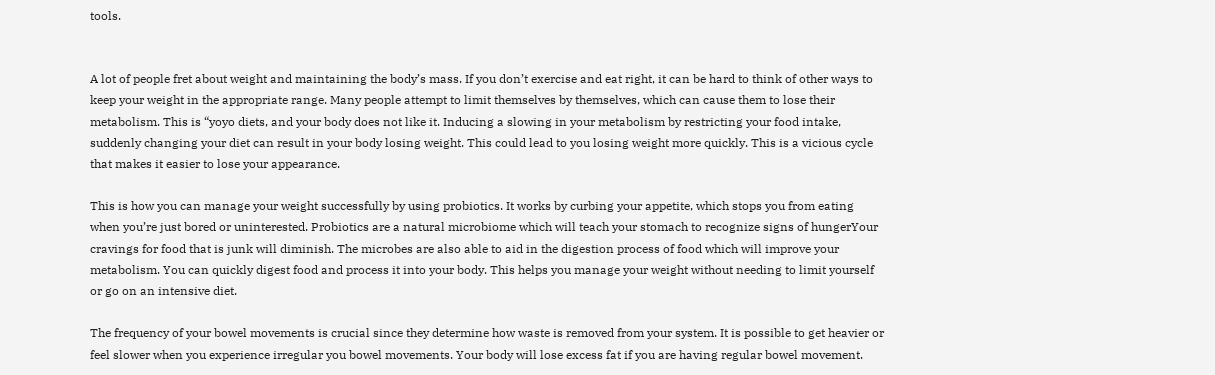tools.


A lot of people fret about weight and maintaining the body’s mass. If you don’t exercise and eat right, it can be hard to think of other ways to keep your weight in the appropriate range. Many people attempt to limit themselves by themselves, which can cause them to lose their metabolism. This is “yoyo diets, and your body does not like it. Inducing a slowing in your metabolism by restricting your food intake, suddenly changing your diet can result in your body losing weight. This could lead to you losing weight more quickly. This is a vicious cycle that makes it easier to lose your appearance.

This is how you can manage your weight successfully by using probiotics. It works by curbing your appetite, which stops you from eating when you’re just bored or uninterested. Probiotics are a natural microbiome which will teach your stomach to recognize signs of hungerYour cravings for food that is junk will diminish. The microbes are also able to aid in the digestion process of food which will improve your metabolism. You can quickly digest food and process it into your body. This helps you manage your weight without needing to limit yourself or go on an intensive diet.

The frequency of your bowel movements is crucial since they determine how waste is removed from your system. It is possible to get heavier or feel slower when you experience irregular you bowel movements. Your body will lose excess fat if you are having regular bowel movement.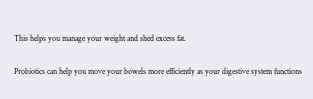This helps you manage your weight and shed excess fat.

Probiotics can help you move your bowels more efficiently as your digestive system functions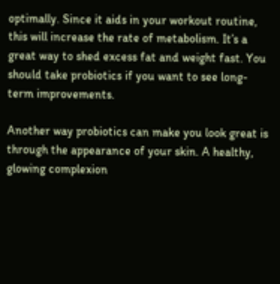optimally. Since it aids in your workout routine, this will increase the rate of metabolism. It’s a great way to shed excess fat and weight fast. You should take probiotics if you want to see long-term improvements.

Another way probiotics can make you look great is through the appearance of your skin. A healthy, glowing complexion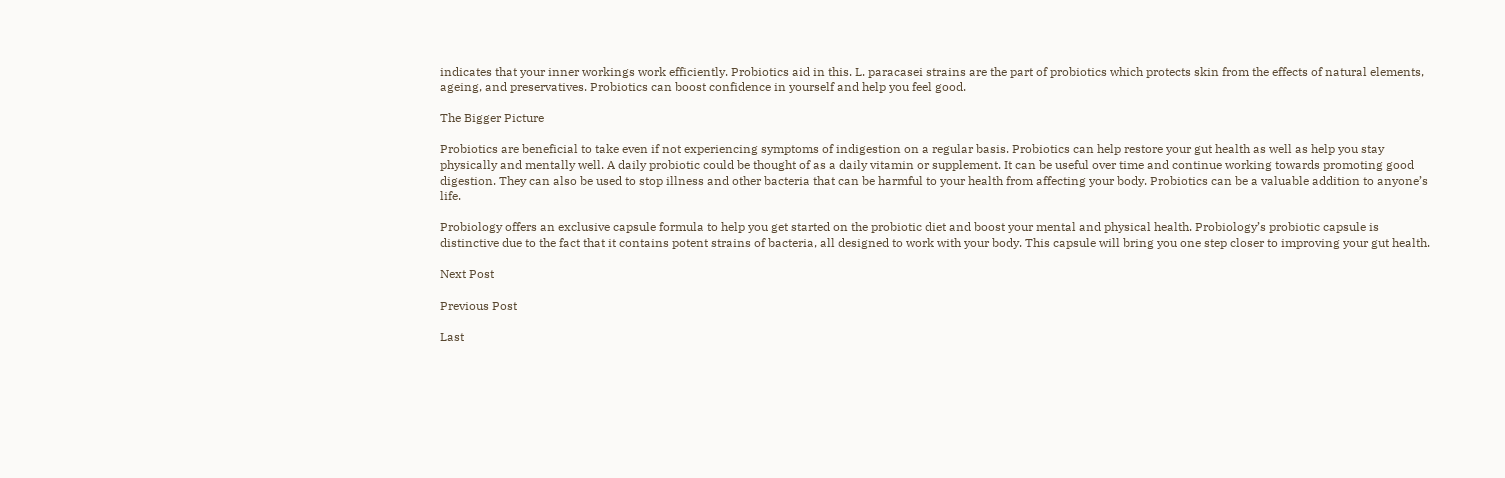indicates that your inner workings work efficiently. Probiotics aid in this. L. paracasei strains are the part of probiotics which protects skin from the effects of natural elements, ageing, and preservatives. Probiotics can boost confidence in yourself and help you feel good.

The Bigger Picture

Probiotics are beneficial to take even if not experiencing symptoms of indigestion on a regular basis. Probiotics can help restore your gut health as well as help you stay physically and mentally well. A daily probiotic could be thought of as a daily vitamin or supplement. It can be useful over time and continue working towards promoting good digestion. They can also be used to stop illness and other bacteria that can be harmful to your health from affecting your body. Probiotics can be a valuable addition to anyone’s life.

Probiology offers an exclusive capsule formula to help you get started on the probiotic diet and boost your mental and physical health. Probiology’s probiotic capsule is distinctive due to the fact that it contains potent strains of bacteria, all designed to work with your body. This capsule will bring you one step closer to improving your gut health.

Next Post

Previous Post

Last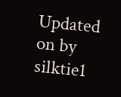Updated on by silktie1